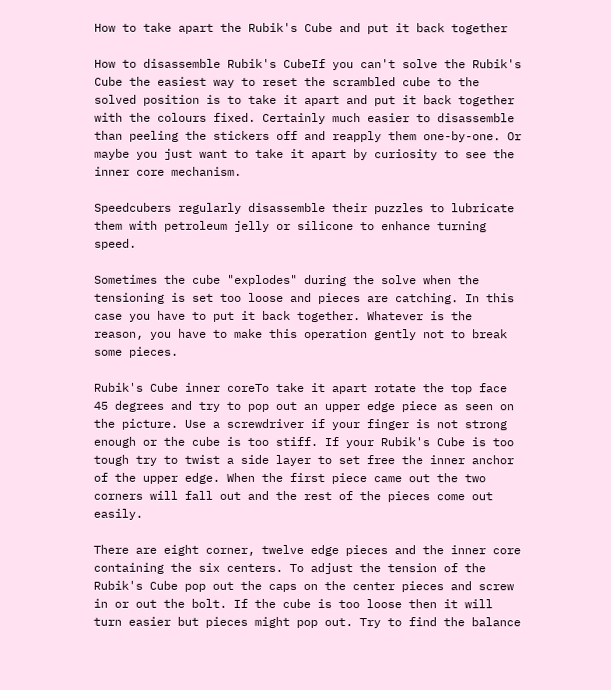How to take apart the Rubik's Cube and put it back together

How to disassemble Rubik's CubeIf you can't solve the Rubik's Cube the easiest way to reset the scrambled cube to the solved position is to take it apart and put it back together with the colours fixed. Certainly much easier to disassemble than peeling the stickers off and reapply them one-by-one. Or maybe you just want to take it apart by curiosity to see the inner core mechanism.

Speedcubers regularly disassemble their puzzles to lubricate them with petroleum jelly or silicone to enhance turning speed.

Sometimes the cube "explodes" during the solve when the tensioning is set too loose and pieces are catching. In this case you have to put it back together. Whatever is the reason, you have to make this operation gently not to break some pieces.

Rubik's Cube inner coreTo take it apart rotate the top face 45 degrees and try to pop out an upper edge piece as seen on the picture. Use a screwdriver if your finger is not strong enough or the cube is too stiff. If your Rubik's Cube is too tough try to twist a side layer to set free the inner anchor of the upper edge. When the first piece came out the two corners will fall out and the rest of the pieces come out easily.

There are eight corner, twelve edge pieces and the inner core containing the six centers. To adjust the tension of the Rubik's Cube pop out the caps on the center pieces and screw in or out the bolt. If the cube is too loose then it will turn easier but pieces might pop out. Try to find the balance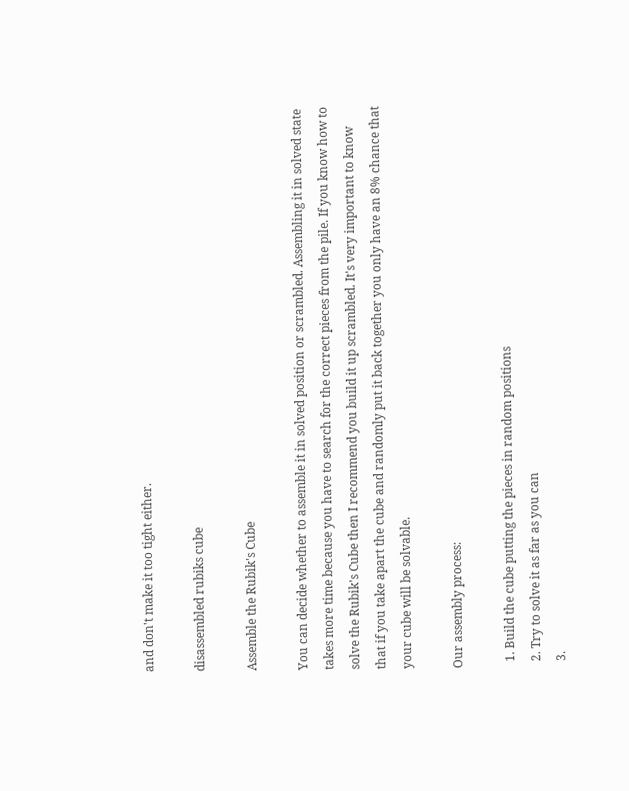and don't make it too tight either.

disassembled rubiks cube

Assemble the Rubik's Cube

You can decide whether to assemble it in solved position or scrambled. Assembling it in solved state takes more time because you have to search for the correct pieces from the pile. If you know how to solve the Rubik's Cube then I recommend you build it up scrambled. It's very important to know that if you take apart the cube and randomly put it back together you only have an 8% chance that your cube will be solvable.

Our assembly process:

  1. Build the cube putting the pieces in random positions
  2. Try to solve it as far as you can
  3.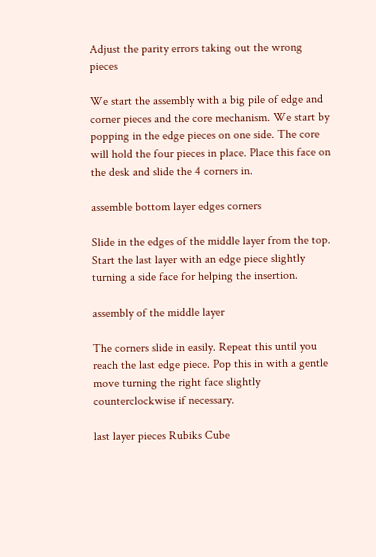Adjust the parity errors taking out the wrong pieces

We start the assembly with a big pile of edge and corner pieces and the core mechanism. We start by popping in the edge pieces on one side. The core will hold the four pieces in place. Place this face on the desk and slide the 4 corners in.

assemble bottom layer edges corners

Slide in the edges of the middle layer from the top. Start the last layer with an edge piece slightly turning a side face for helping the insertion.

assembly of the middle layer

The corners slide in easily. Repeat this until you reach the last edge piece. Pop this in with a gentle move turning the right face slightly counterclockwise if necessary.

last layer pieces Rubiks Cube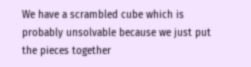We have a scrambled cube which is probably unsolvable because we just put the pieces together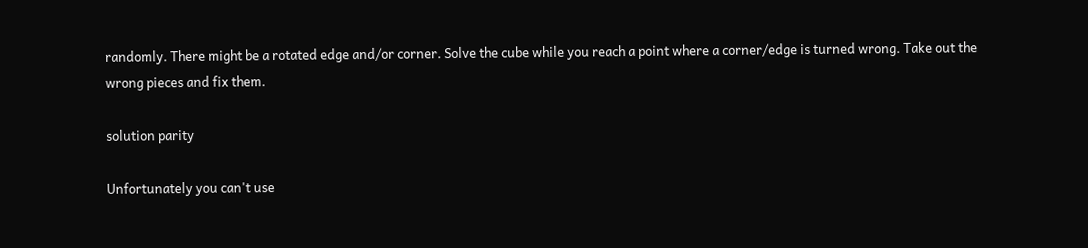randomly. There might be a rotated edge and/or corner. Solve the cube while you reach a point where a corner/edge is turned wrong. Take out the wrong pieces and fix them.

solution parity

Unfortunately you can't use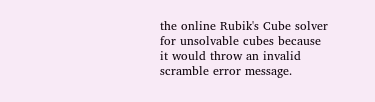the online Rubik's Cube solver for unsolvable cubes because it would throw an invalid scramble error message.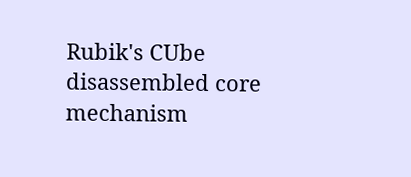Rubik's CUbe disassembled core mechanism